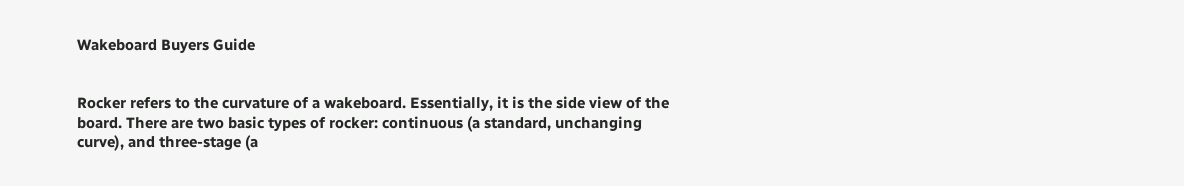Wakeboard Buyers Guide


Rocker refers to the curvature of a wakeboard. Essentially, it is the side view of the board. There are two basic types of rocker: continuous (a standard, unchanging curve), and three-stage (a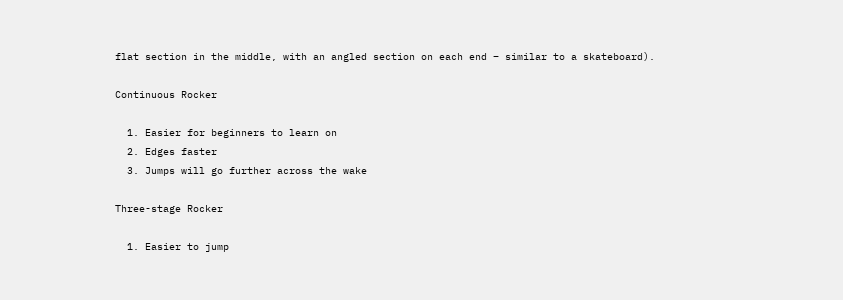flat section in the middle, with an angled section on each end – similar to a skateboard).

Continuous Rocker

  1. Easier for beginners to learn on
  2. Edges faster
  3. Jumps will go further across the wake

Three-stage Rocker

  1. Easier to jump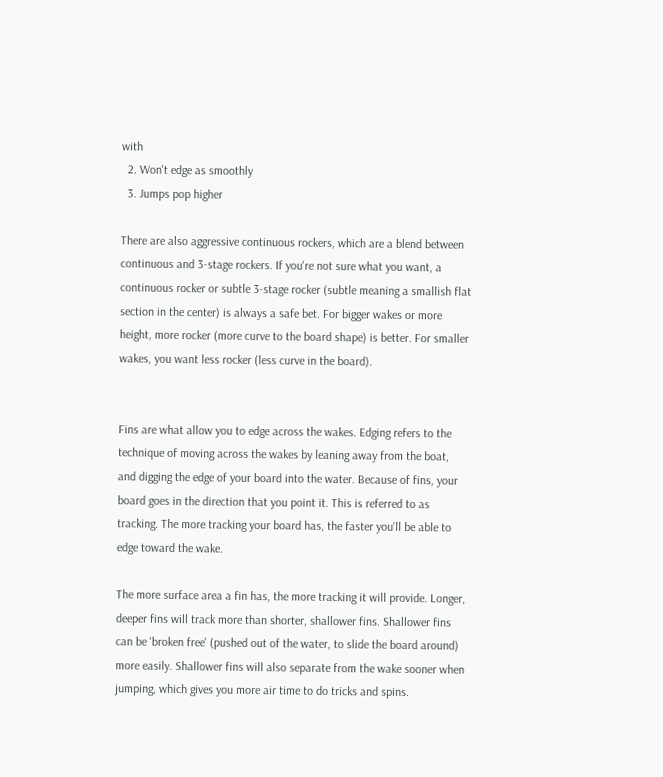with
  2. Won't edge as smoothly
  3. Jumps pop higher

There are also aggressive continuous rockers, which are a blend between continuous and 3-stage rockers. If you're not sure what you want, a continuous rocker or subtle 3-stage rocker (subtle meaning a smallish flat section in the center) is always a safe bet. For bigger wakes or more height, more rocker (more curve to the board shape) is better. For smaller wakes, you want less rocker (less curve in the board).


Fins are what allow you to edge across the wakes. Edging refers to the technique of moving across the wakes by leaning away from the boat, and digging the edge of your board into the water. Because of fins, your board goes in the direction that you point it. This is referred to as tracking. The more tracking your board has, the faster you'll be able to edge toward the wake.

The more surface area a fin has, the more tracking it will provide. Longer, deeper fins will track more than shorter, shallower fins. Shallower fins can be 'broken free' (pushed out of the water, to slide the board around) more easily. Shallower fins will also separate from the wake sooner when jumping, which gives you more air time to do tricks and spins.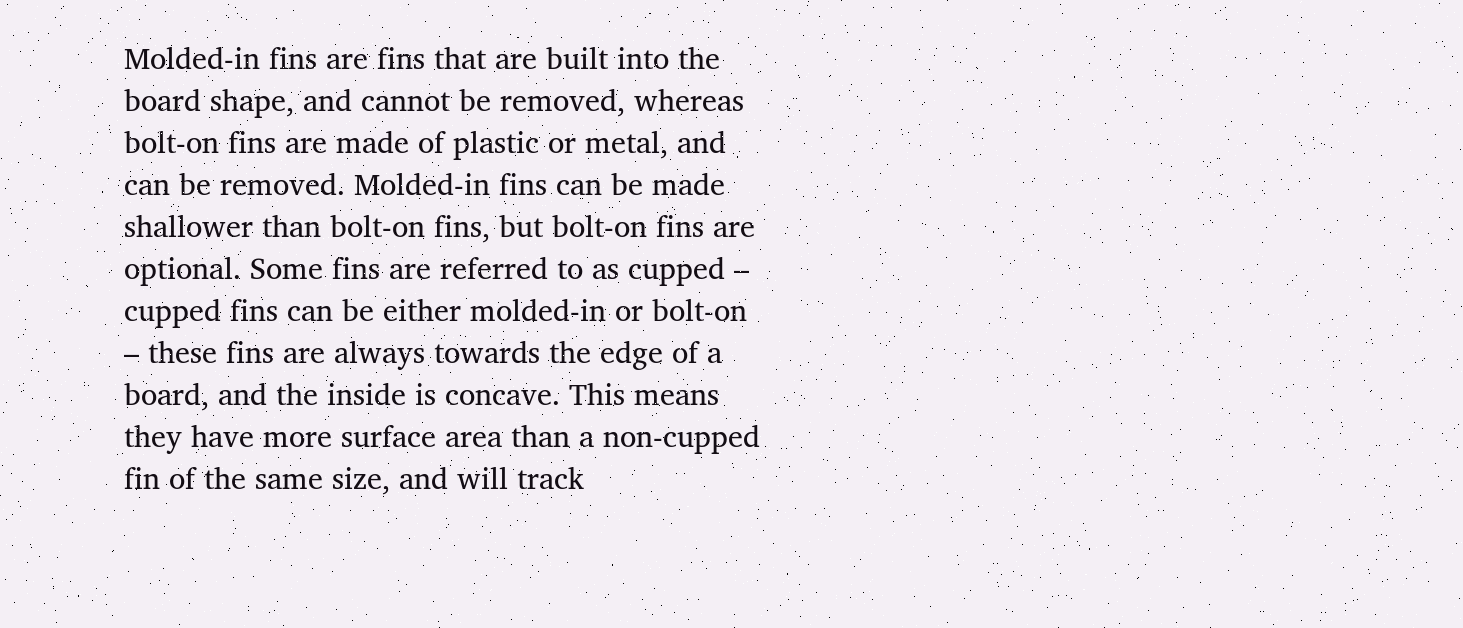Molded-in fins are fins that are built into the board shape, and cannot be removed, whereas bolt-on fins are made of plastic or metal, and can be removed. Molded-in fins can be made shallower than bolt-on fins, but bolt-on fins are optional. Some fins are referred to as cupped – cupped fins can be either molded-in or bolt-on – these fins are always towards the edge of a board, and the inside is concave. This means they have more surface area than a non-cupped fin of the same size, and will track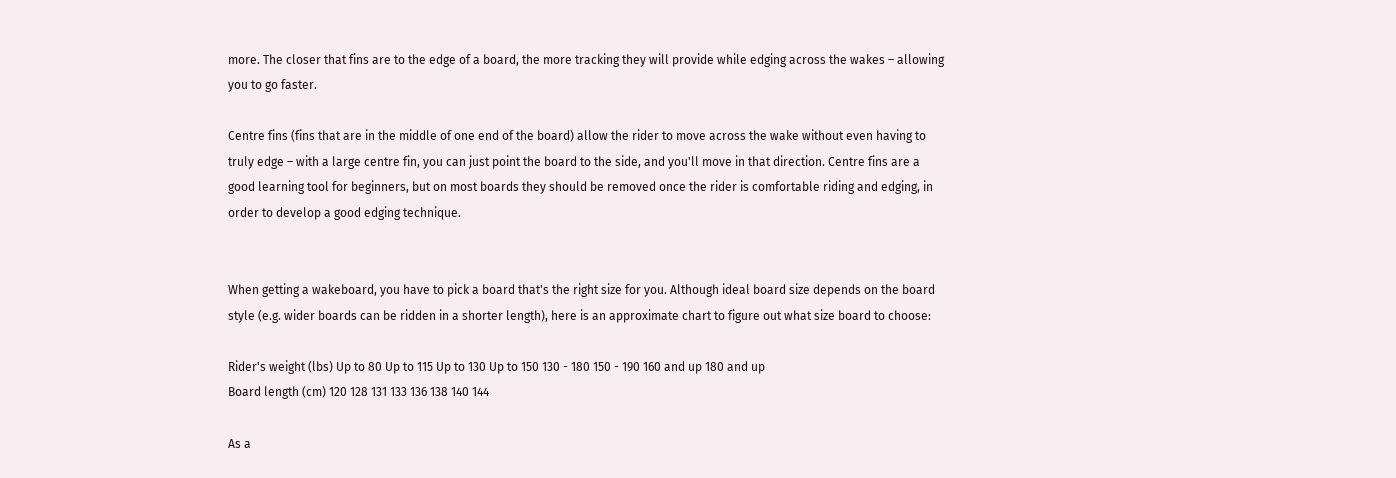more. The closer that fins are to the edge of a board, the more tracking they will provide while edging across the wakes – allowing you to go faster.

Centre fins (fins that are in the middle of one end of the board) allow the rider to move across the wake without even having to truly edge – with a large centre fin, you can just point the board to the side, and you'll move in that direction. Centre fins are a good learning tool for beginners, but on most boards they should be removed once the rider is comfortable riding and edging, in order to develop a good edging technique.


When getting a wakeboard, you have to pick a board that's the right size for you. Although ideal board size depends on the board style (e.g. wider boards can be ridden in a shorter length), here is an approximate chart to figure out what size board to choose:

Rider's weight (lbs) Up to 80 Up to 115 Up to 130 Up to 150 130 - 180 150 - 190 160 and up 180 and up
Board length (cm) 120 128 131 133 136 138 140 144

As a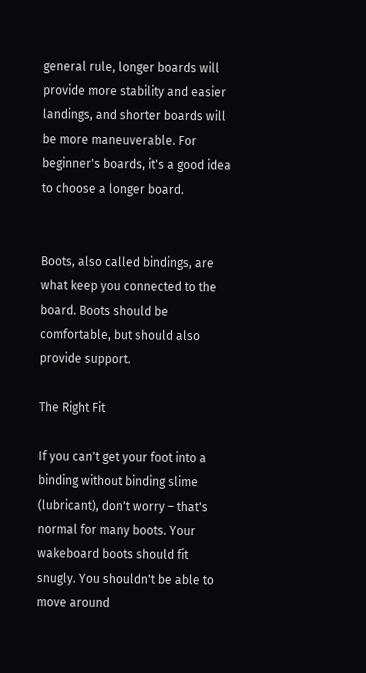general rule, longer boards will provide more stability and easier landings, and shorter boards will be more maneuverable. For beginner's boards, it's a good idea to choose a longer board.


Boots, also called bindings, are what keep you connected to the board. Boots should be comfortable, but should also provide support.

The Right Fit

If you can't get your foot into a binding without binding slime (lubricant), don't worry – that's normal for many boots. Your wakeboard boots should fit snugly. You shouldn't be able to move around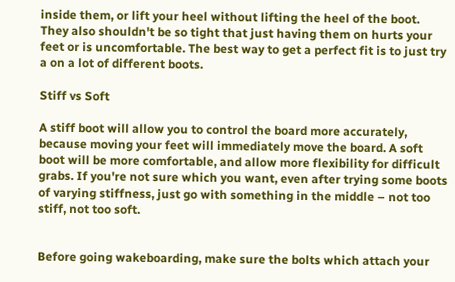inside them, or lift your heel without lifting the heel of the boot. They also shouldn't be so tight that just having them on hurts your feet or is uncomfortable. The best way to get a perfect fit is to just try a on a lot of different boots.

Stiff vs Soft

A stiff boot will allow you to control the board more accurately, because moving your feet will immediately move the board. A soft boot will be more comfortable, and allow more flexibility for difficult grabs. If you're not sure which you want, even after trying some boots of varying stiffness, just go with something in the middle – not too stiff, not too soft.


Before going wakeboarding, make sure the bolts which attach your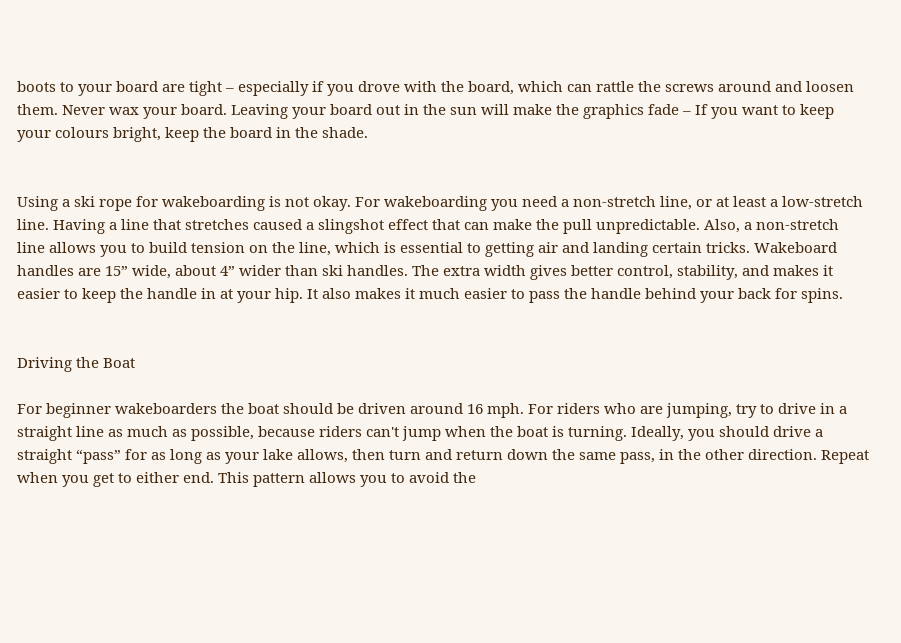boots to your board are tight – especially if you drove with the board, which can rattle the screws around and loosen them. Never wax your board. Leaving your board out in the sun will make the graphics fade – If you want to keep your colours bright, keep the board in the shade.


Using a ski rope for wakeboarding is not okay. For wakeboarding you need a non-stretch line, or at least a low-stretch line. Having a line that stretches caused a slingshot effect that can make the pull unpredictable. Also, a non-stretch line allows you to build tension on the line, which is essential to getting air and landing certain tricks. Wakeboard handles are 15” wide, about 4” wider than ski handles. The extra width gives better control, stability, and makes it easier to keep the handle in at your hip. It also makes it much easier to pass the handle behind your back for spins.


Driving the Boat

For beginner wakeboarders the boat should be driven around 16 mph. For riders who are jumping, try to drive in a straight line as much as possible, because riders can't jump when the boat is turning. Ideally, you should drive a straight “pass” for as long as your lake allows, then turn and return down the same pass, in the other direction. Repeat when you get to either end. This pattern allows you to avoid the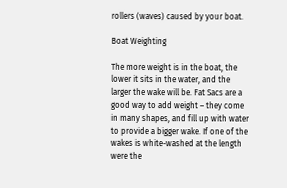rollers (waves) caused by your boat.

Boat Weighting

The more weight is in the boat, the lower it sits in the water, and the larger the wake will be. Fat Sacs are a good way to add weight – they come in many shapes, and fill up with water to provide a bigger wake. If one of the wakes is white-washed at the length were the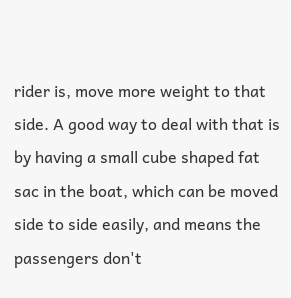rider is, move more weight to that side. A good way to deal with that is by having a small cube shaped fat sac in the boat, which can be moved side to side easily, and means the passengers don't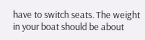have to switch seats. The weight in your boat should be about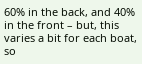60% in the back, and 40% in the front – but, this varies a bit for each boat, so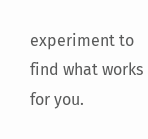experiment to find what works for you.